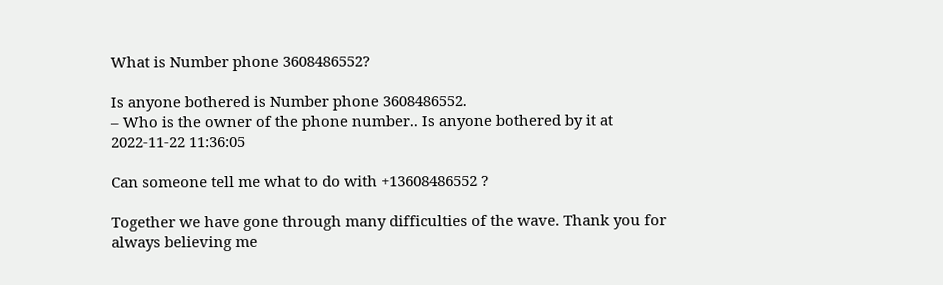What is Number phone 3608486552?

Is anyone bothered is Number phone 3608486552.
– Who is the owner of the phone number.. Is anyone bothered by it at 2022-11-22 11:36:05

Can someone tell me what to do with +13608486552 ?

Together we have gone through many difficulties of the wave. Thank you for always believing me